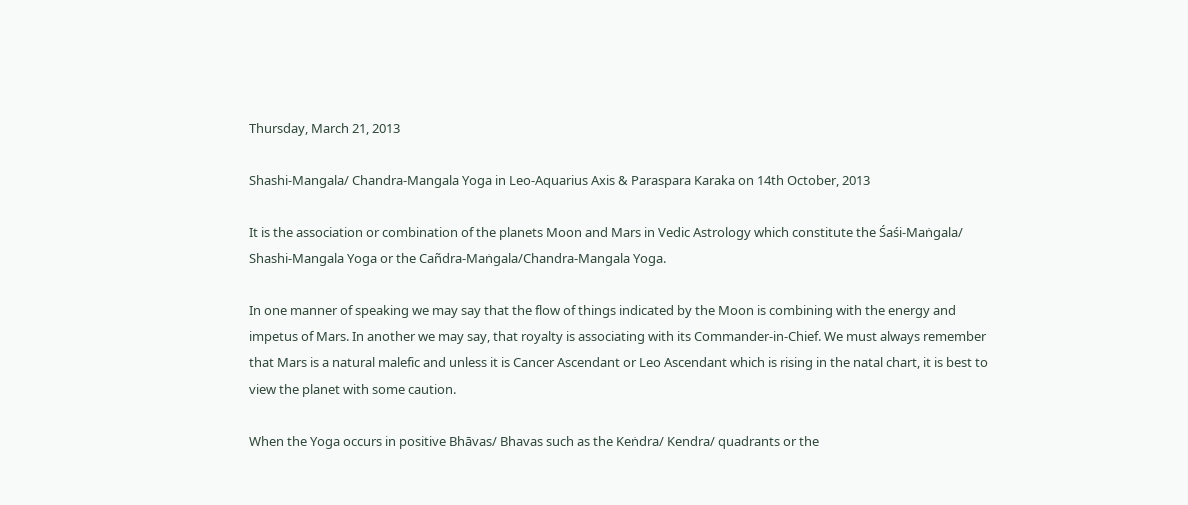Thursday, March 21, 2013

Shashi-Mangala/ Chandra-Mangala Yoga in Leo-Aquarius Axis & Paraspara Karaka on 14th October, 2013

It is the association or combination of the planets Moon and Mars in Vedic Astrology which constitute the Śaśi-Maṅgala/ Shashi-Mangala Yoga or the Cañdra-Maṅgala/Chandra-Mangala Yoga.

In one manner of speaking we may say that the flow of things indicated by the Moon is combining with the energy and impetus of Mars. In another we may say, that royalty is associating with its Commander-in-Chief. We must always remember that Mars is a natural malefic and unless it is Cancer Ascendant or Leo Ascendant which is rising in the natal chart, it is best to view the planet with some caution.

When the Yoga occurs in positive Bhāvas/ Bhavas such as the Keṅdra/ Kendra/ quadrants or the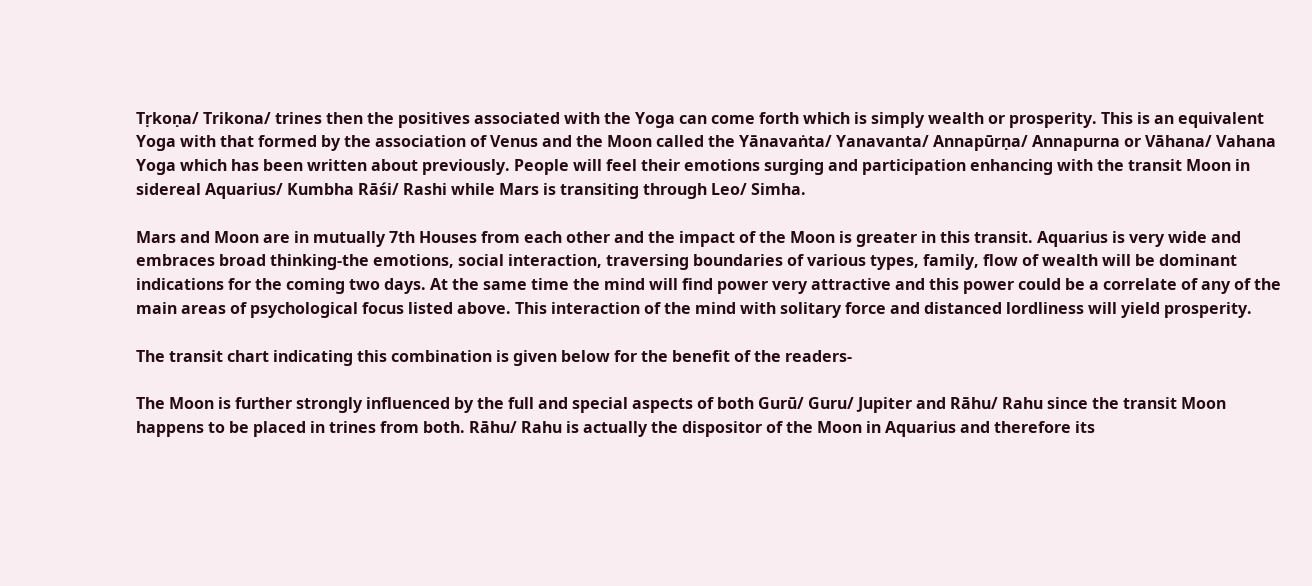Tṛkoṇa/ Trikona/ trines then the positives associated with the Yoga can come forth which is simply wealth or prosperity. This is an equivalent Yoga with that formed by the association of Venus and the Moon called the Yānavaṅta/ Yanavanta/ Annapūrṇa/ Annapurna or Vāhana/ Vahana Yoga which has been written about previously. People will feel their emotions surging and participation enhancing with the transit Moon in sidereal Aquarius/ Kumbha Rāśi/ Rashi while Mars is transiting through Leo/ Simha.

Mars and Moon are in mutually 7th Houses from each other and the impact of the Moon is greater in this transit. Aquarius is very wide and embraces broad thinking-the emotions, social interaction, traversing boundaries of various types, family, flow of wealth will be dominant indications for the coming two days. At the same time the mind will find power very attractive and this power could be a correlate of any of the main areas of psychological focus listed above. This interaction of the mind with solitary force and distanced lordliness will yield prosperity.

The transit chart indicating this combination is given below for the benefit of the readers-

The Moon is further strongly influenced by the full and special aspects of both Gurū/ Guru/ Jupiter and Rāhu/ Rahu since the transit Moon happens to be placed in trines from both. Rāhu/ Rahu is actually the dispositor of the Moon in Aquarius and therefore its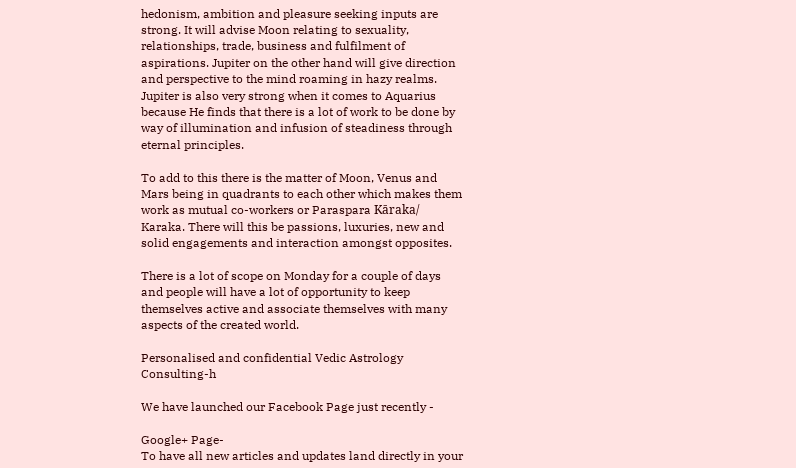hedonism, ambition and pleasure seeking inputs are strong. It will advise Moon relating to sexuality, relationships, trade, business and fulfilment of aspirations. Jupiter on the other hand will give direction and perspective to the mind roaming in hazy realms. Jupiter is also very strong when it comes to Aquarius because He finds that there is a lot of work to be done by way of illumination and infusion of steadiness through eternal principles.

To add to this there is the matter of Moon, Venus and Mars being in quadrants to each other which makes them work as mutual co-workers or Paraspara Kāraka/ Karaka. There will this be passions, luxuries, new and solid engagements and interaction amongst opposites.

There is a lot of scope on Monday for a couple of days and people will have a lot of opportunity to keep themselves active and associate themselves with many aspects of the created world.

Personalised and confidential Vedic Astrology Consulting-h

We have launched our Facebook Page just recently -

Google+ Page-
To have all new articles and updates land directly in your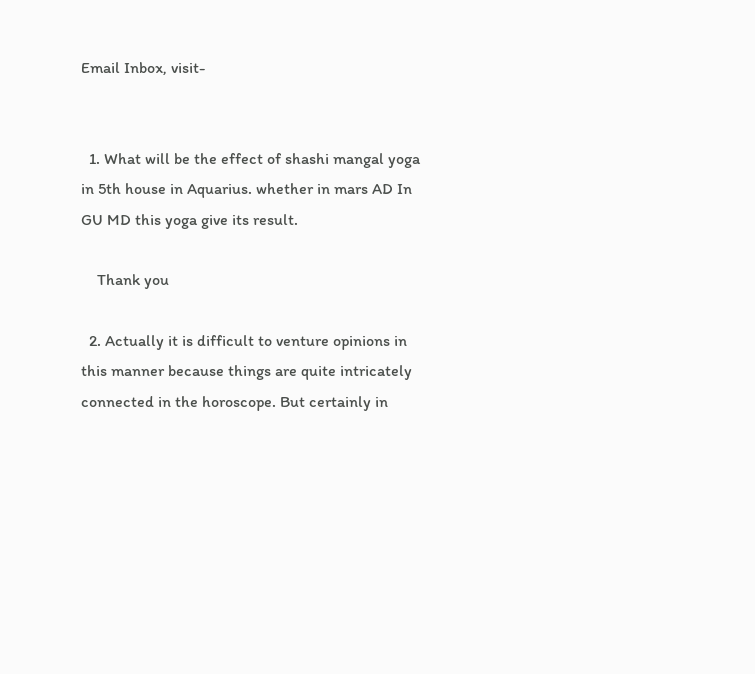Email Inbox, visit-


  1. What will be the effect of shashi mangal yoga in 5th house in Aquarius. whether in mars AD In GU MD this yoga give its result.

    Thank you

  2. Actually it is difficult to venture opinions in this manner because things are quite intricately connected in the horoscope. But certainly in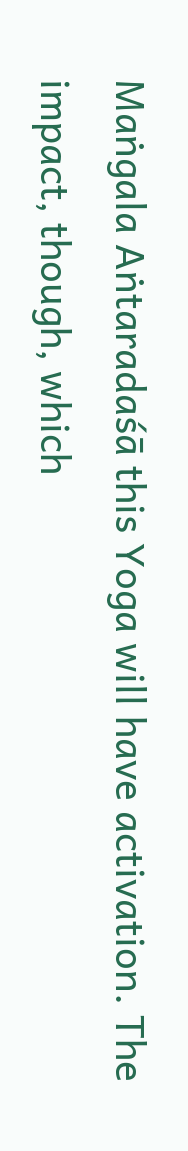Maṅgala Aṅtaradaśā this Yoga will have activation. The impact, though, which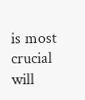is most crucial will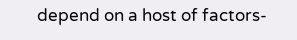depend on a host of factors-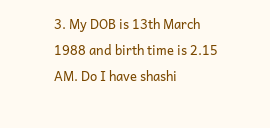3. My DOB is 13th March 1988 and birth time is 2.15 AM. Do I have shashi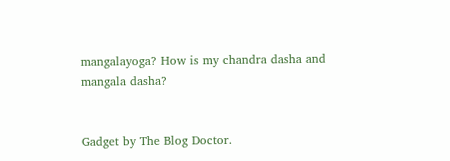mangalayoga? How is my chandra dasha and mangala dasha?


Gadget by The Blog Doctor.